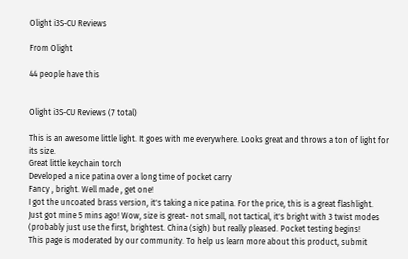Olight i3S-CU Reviews

From Olight

44 people have this


Olight i3S-CU Reviews (7 total)

This is an awesome little light. It goes with me everywhere. Looks great and throws a ton of light for its size.
Great little keychain torch
Developed a nice patina over a long time of pocket carry
Fancy , bright. Well made , get one!
I got the uncoated brass version, it's taking a nice patina. For the price, this is a great flashlight.
Just got mine 5 mins ago! Wow, size is great- not small, not tactical, it's bright with 3 twist modes (probably just use the first, brightest. China (sigh) but really pleased. Pocket testing begins!
This page is moderated by our community. To help us learn more about this product, submit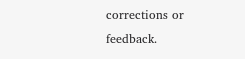corrections or feedback.